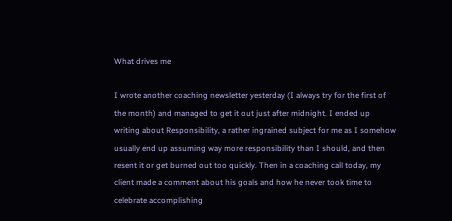What drives me

I wrote another coaching newsletter yesterday (I always try for the first of the month) and managed to get it out just after midnight. I ended up writing about Responsibility, a rather ingrained subject for me as I somehow usually end up assuming way more responsibility than I should, and then resent it or get burned out too quickly. Then in a coaching call today, my client made a comment about his goals and how he never took time to celebrate accomplishing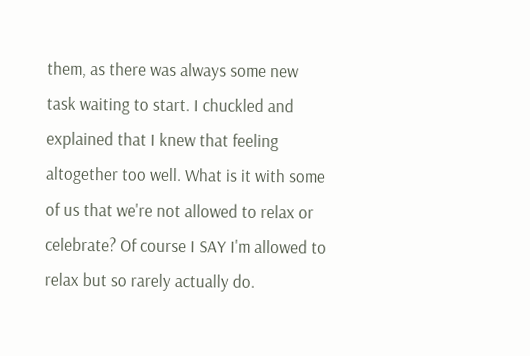them, as there was always some new task waiting to start. I chuckled and explained that I knew that feeling altogether too well. What is it with some of us that we're not allowed to relax or celebrate? Of course I SAY I'm allowed to relax but so rarely actually do.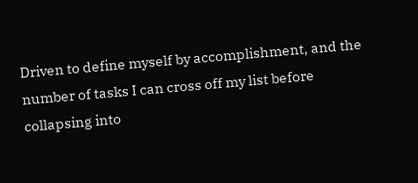Driven to define myself by accomplishment, and the number of tasks I can cross off my list before collapsing into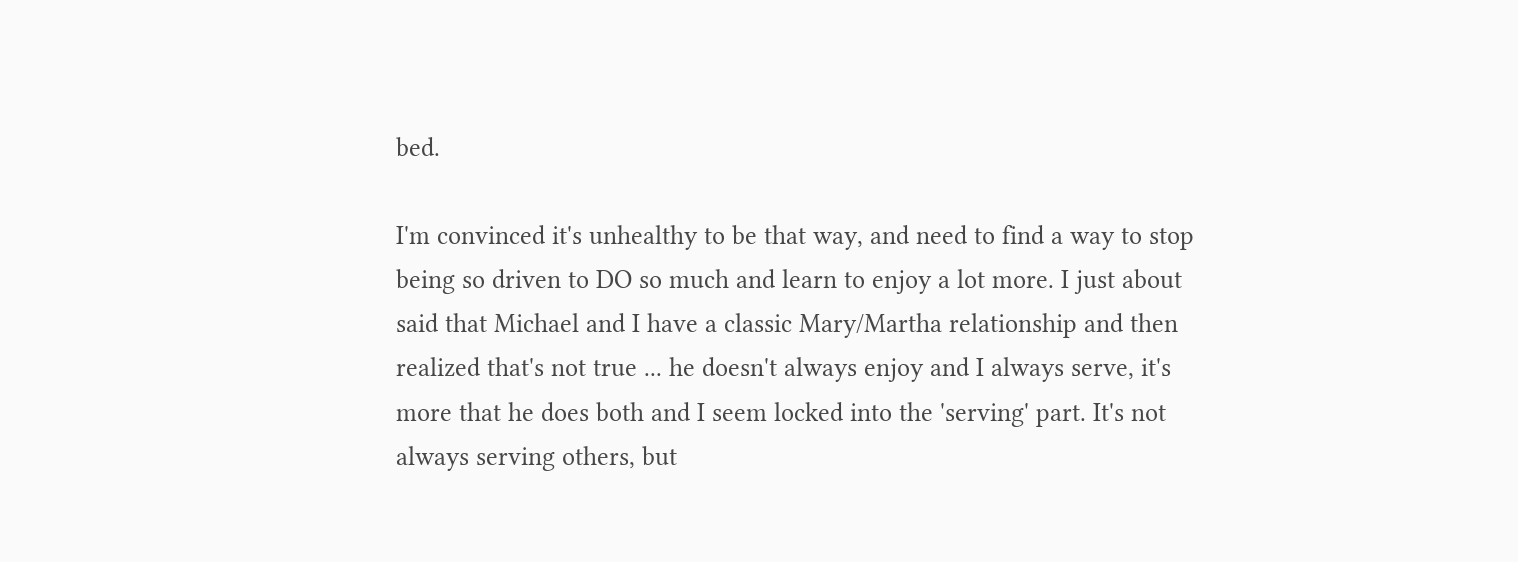bed.

I'm convinced it's unhealthy to be that way, and need to find a way to stop being so driven to DO so much and learn to enjoy a lot more. I just about said that Michael and I have a classic Mary/Martha relationship and then realized that's not true ... he doesn't always enjoy and I always serve, it's more that he does both and I seem locked into the 'serving' part. It's not always serving others, but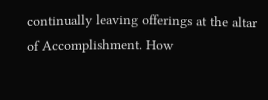continually leaving offerings at the altar of Accomplishment. How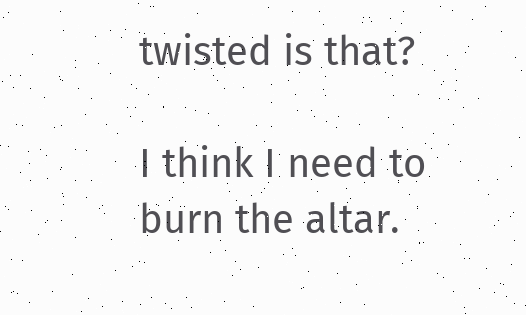twisted is that?

I think I need to burn the altar.